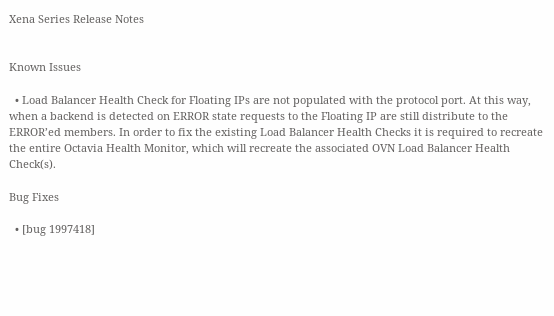Xena Series Release Notes


Known Issues

  • Load Balancer Health Check for Floating IPs are not populated with the protocol port. At this way, when a backend is detected on ERROR state requests to the Floating IP are still distribute to the ERROR’ed members. In order to fix the existing Load Balancer Health Checks it is required to recreate the entire Octavia Health Monitor, which will recreate the associated OVN Load Balancer Health Check(s).

Bug Fixes

  • [bug 1997418]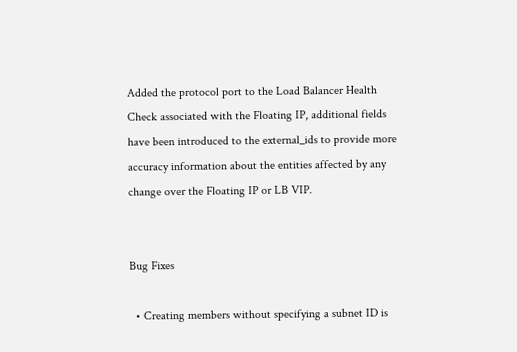Added the protocol port to the Load Balancer Health Check associated with the Floating IP, additional fields have been introduced to the external_ids to provide more accuracy information about the entities affected by any change over the Floating IP or LB VIP.


Bug Fixes

  • Creating members without specifying a subnet ID is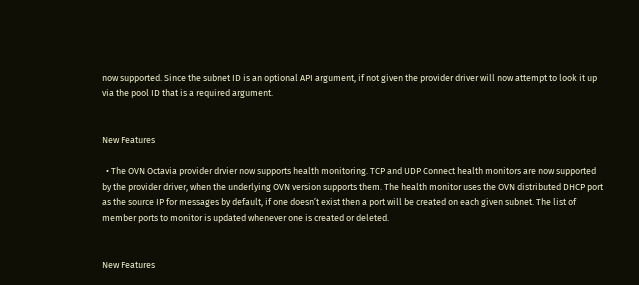now supported. Since the subnet ID is an optional API argument, if not given the provider driver will now attempt to look it up via the pool ID that is a required argument.


New Features

  • The OVN Octavia provider drvier now supports health monitoring. TCP and UDP Connect health monitors are now supported by the provider driver, when the underlying OVN version supports them. The health monitor uses the OVN distributed DHCP port as the source IP for messages by default, if one doesn’t exist then a port will be created on each given subnet. The list of member ports to monitor is updated whenever one is created or deleted.


New Features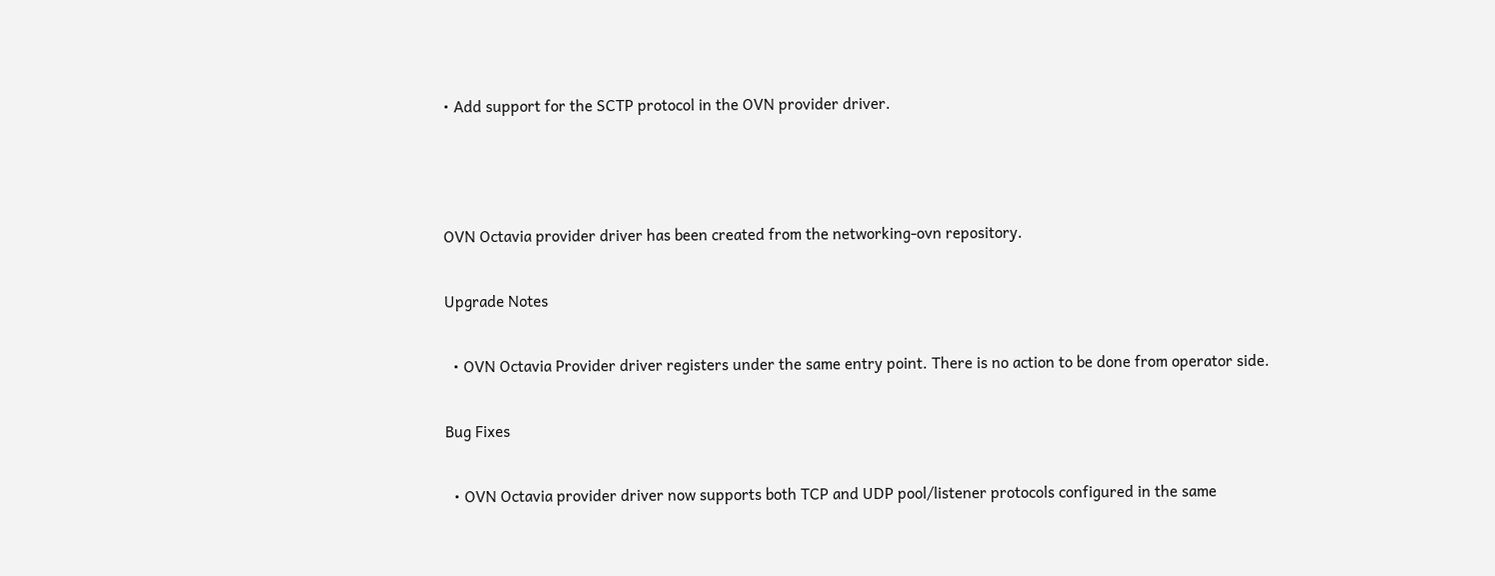• Add support for the SCTP protocol in the OVN provider driver.



OVN Octavia provider driver has been created from the networking-ovn repository.

Upgrade Notes

  • OVN Octavia Provider driver registers under the same entry point. There is no action to be done from operator side.

Bug Fixes

  • OVN Octavia provider driver now supports both TCP and UDP pool/listener protocols configured in the same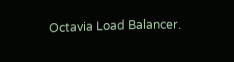Octavia Load Balancer.